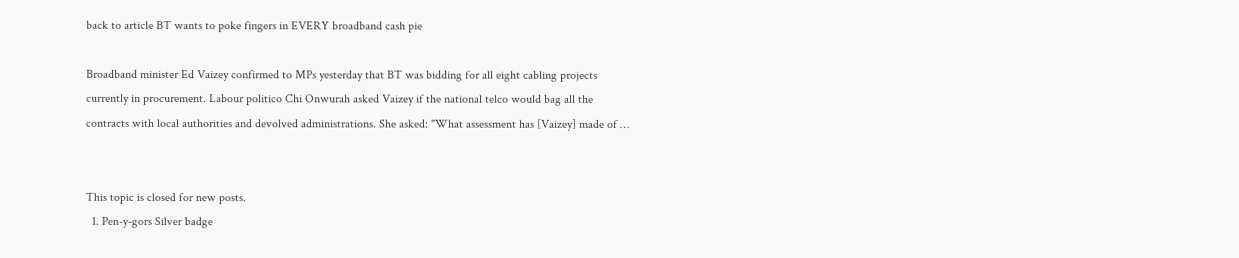back to article BT wants to poke fingers in EVERY broadband cash pie

Broadband minister Ed Vaizey confirmed to MPs yesterday that BT was bidding for all eight cabling projects currently in procurement. Labour politico Chi Onwurah asked Vaizey if the national telco would bag all the contracts with local authorities and devolved administrations. She asked: "What assessment has [Vaizey] made of …


This topic is closed for new posts.
  1. Pen-y-gors Silver badge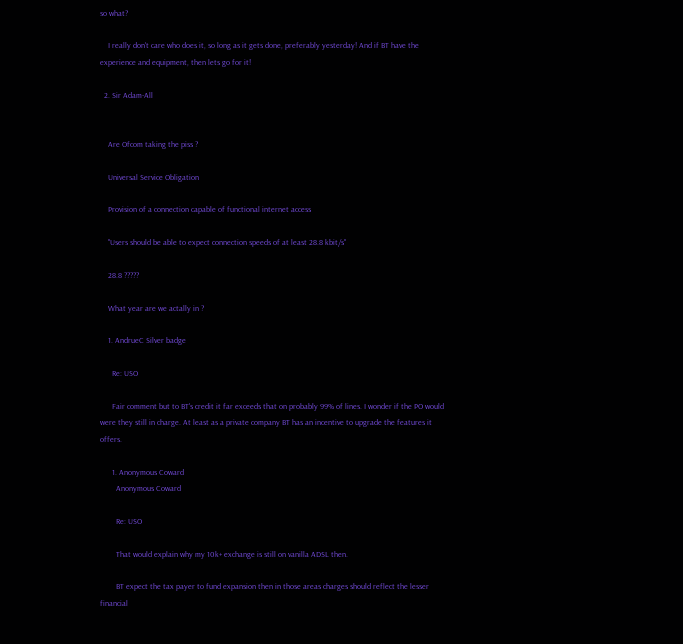so what?

    I really don't care who does it, so long as it gets done, preferably yesterday! And if BT have the experience and equipment, then lets go for it!

  2. Sir Adam-All


    Are Ofcom taking the piss ?

    Universal Service Obligation

    Provision of a connection capable of functional internet access

    "Users should be able to expect connection speeds of at least 28.8 kbit/s"

    28.8 ?????

    What year are we actally in ?

    1. AndrueC Silver badge

      Re: USO

      Fair comment but to BT's credit it far exceeds that on probably 99% of lines. I wonder if the PO would were they still in charge. At least as a private company BT has an incentive to upgrade the features it offers.

      1. Anonymous Coward
        Anonymous Coward

        Re: USO

        That would explain why my 10k+ exchange is still on vanilla ADSL then.

        BT expect the tax payer to fund expansion then in those areas charges should reflect the lesser financial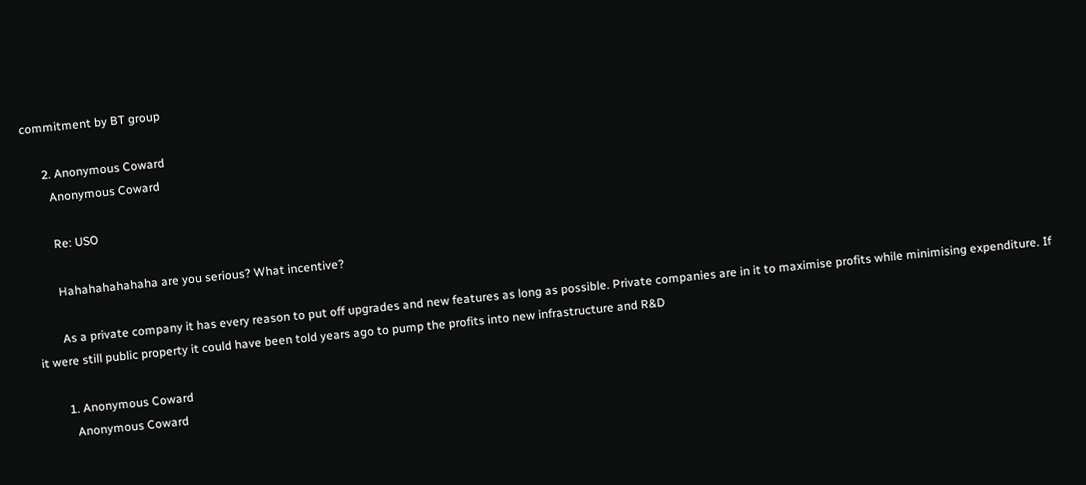commitment by BT group

      2. Anonymous Coward
        Anonymous Coward

        Re: USO

        Hahahahahahaha are you serious? What incentive?

        As a private company it has every reason to put off upgrades and new features as long as possible. Private companies are in it to maximise profits while minimising expenditure. If it were still public property it could have been told years ago to pump the profits into new infrastructure and R&D

        1. Anonymous Coward
          Anonymous Coward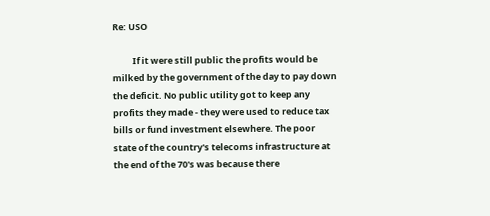Re: USO

          If it were still public the profits would be milked by the government of the day to pay down the deficit. No public utility got to keep any profits they made - they were used to reduce tax bills or fund investment elsewhere. The poor state of the country's telecoms infrastructure at the end of the 70's was because there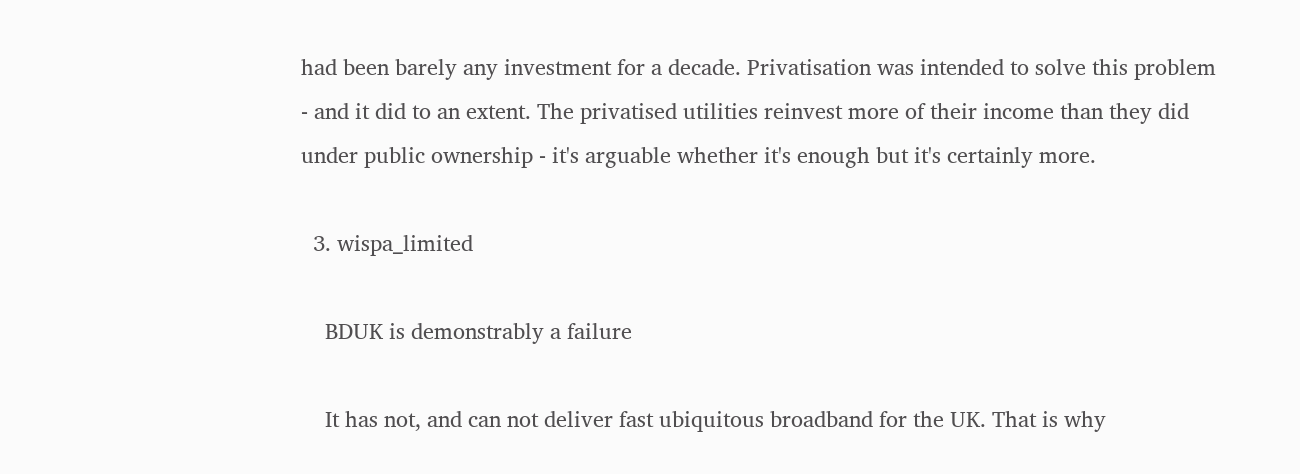had been barely any investment for a decade. Privatisation was intended to solve this problem - and it did to an extent. The privatised utilities reinvest more of their income than they did under public ownership - it's arguable whether it's enough but it's certainly more.

  3. wispa_limited

    BDUK is demonstrably a failure

    It has not, and can not deliver fast ubiquitous broadband for the UK. That is why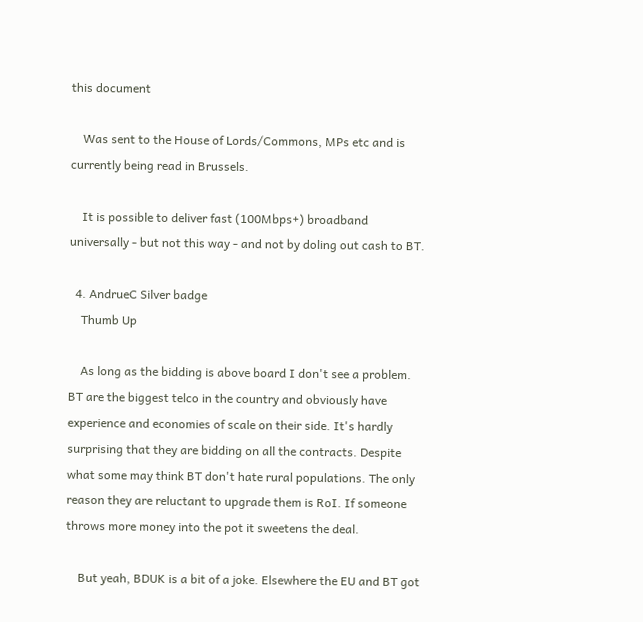this document

    Was sent to the House of Lords/Commons, MPs etc and is currently being read in Brussels.

    It is possible to deliver fast (100Mbps+) broadband universally - but not this way - and not by doling out cash to BT.

  4. AndrueC Silver badge
    Thumb Up

    As long as the bidding is above board I don't see a problem. BT are the biggest telco in the country and obviously have experience and economies of scale on their side. It's hardly surprising that they are bidding on all the contracts. Despite what some may think BT don't hate rural populations. The only reason they are reluctant to upgrade them is RoI. If someone throws more money into the pot it sweetens the deal.

    But yeah, BDUK is a bit of a joke. Elsewhere the EU and BT got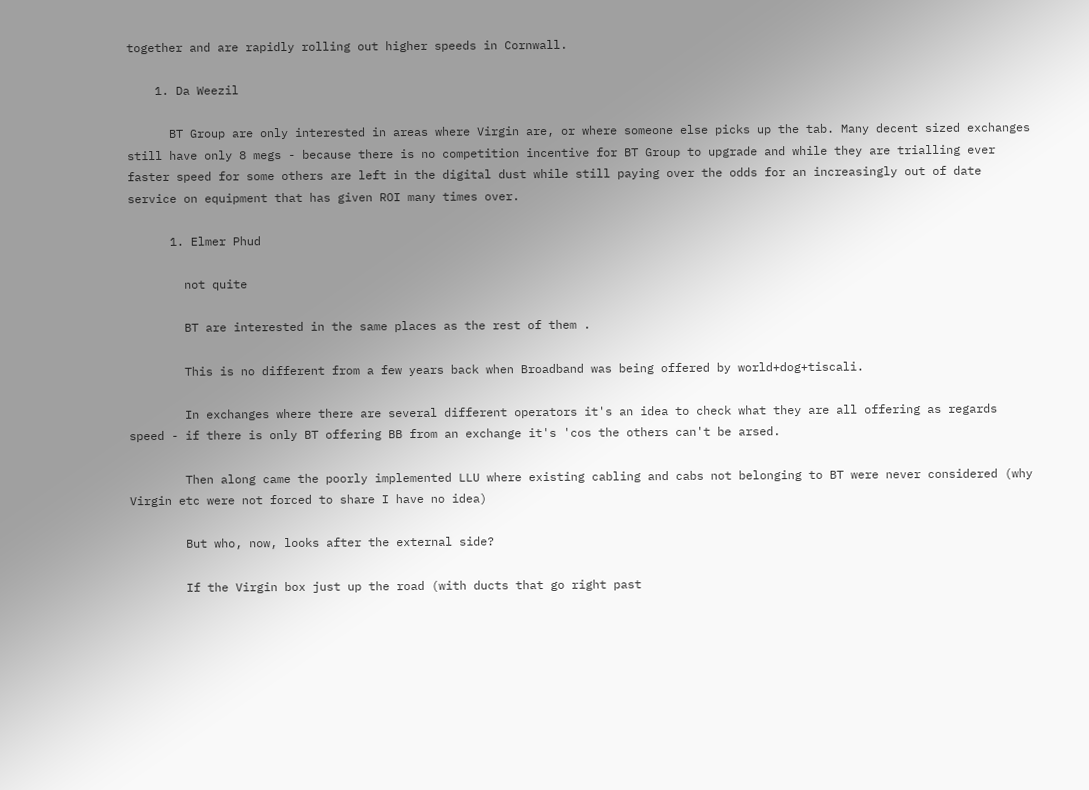together and are rapidly rolling out higher speeds in Cornwall.

    1. Da Weezil

      BT Group are only interested in areas where Virgin are, or where someone else picks up the tab. Many decent sized exchanges still have only 8 megs - because there is no competition incentive for BT Group to upgrade and while they are trialling ever faster speed for some others are left in the digital dust while still paying over the odds for an increasingly out of date service on equipment that has given ROI many times over.

      1. Elmer Phud

        not quite

        BT are interested in the same places as the rest of them .

        This is no different from a few years back when Broadband was being offered by world+dog+tiscali.

        In exchanges where there are several different operators it's an idea to check what they are all offering as regards speed - if there is only BT offering BB from an exchange it's 'cos the others can't be arsed.

        Then along came the poorly implemented LLU where existing cabling and cabs not belonging to BT were never considered (why Virgin etc were not forced to share I have no idea)

        But who, now, looks after the external side?

        If the Virgin box just up the road (with ducts that go right past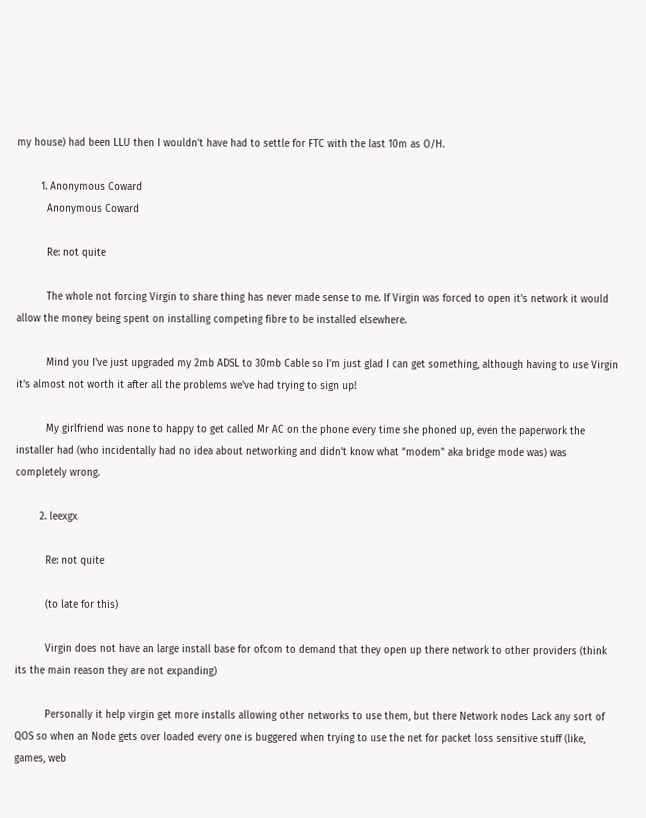my house) had been LLU then I wouldn't have had to settle for FTC with the last 10m as O/H.

        1. Anonymous Coward
          Anonymous Coward

          Re: not quite

          The whole not forcing Virgin to share thing has never made sense to me. If Virgin was forced to open it's network it would allow the money being spent on installing competing fibre to be installed elsewhere.

          Mind you I've just upgraded my 2mb ADSL to 30mb Cable so I'm just glad I can get something, although having to use Virgin it's almost not worth it after all the problems we've had trying to sign up!

          My girlfriend was none to happy to get called Mr AC on the phone every time she phoned up, even the paperwork the installer had (who incidentally had no idea about networking and didn't know what "modem" aka bridge mode was) was completely wrong.

        2. leexgx

          Re: not quite

          (to late for this)

          Virgin does not have an large install base for ofcom to demand that they open up there network to other providers (think its the main reason they are not expanding)

          Personally it help virgin get more installs allowing other networks to use them, but there Network nodes Lack any sort of QOS so when an Node gets over loaded every one is buggered when trying to use the net for packet loss sensitive stuff (like, games, web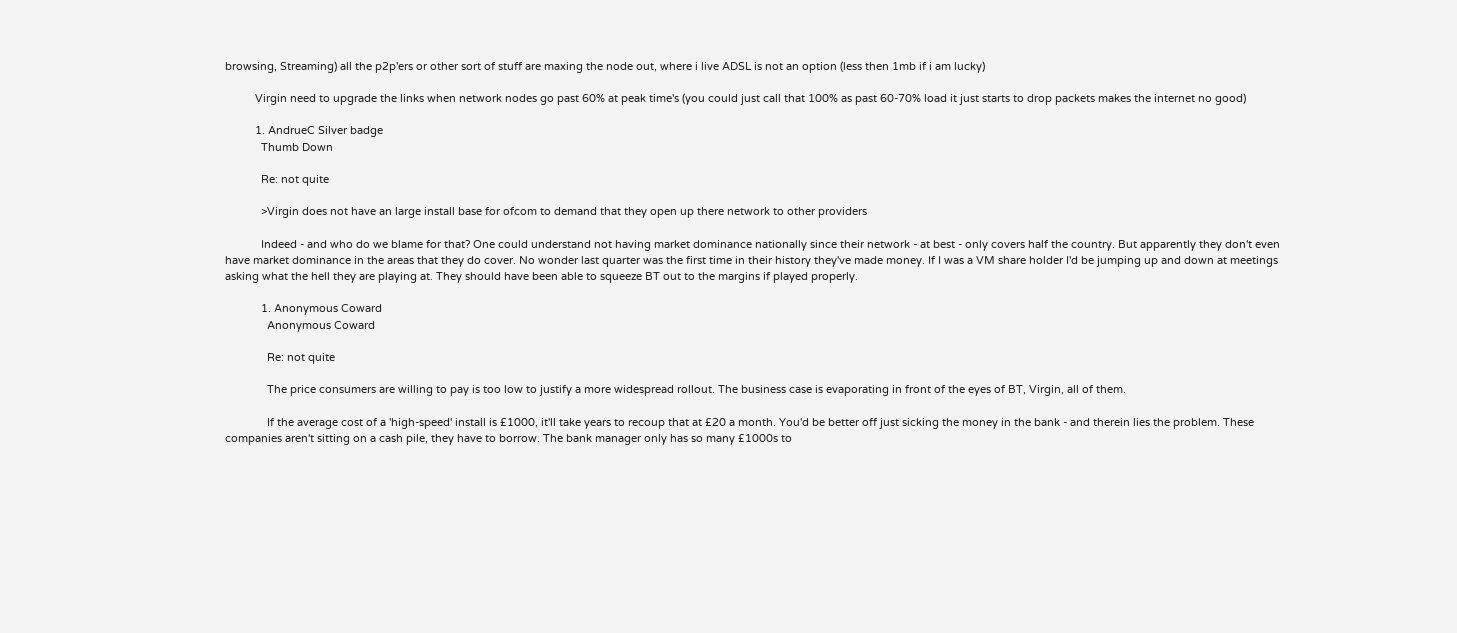browsing, Streaming) all the p2p'ers or other sort of stuff are maxing the node out, where i live ADSL is not an option (less then 1mb if i am lucky)

          Virgin need to upgrade the links when network nodes go past 60% at peak time's (you could just call that 100% as past 60-70% load it just starts to drop packets makes the internet no good)

          1. AndrueC Silver badge
            Thumb Down

            Re: not quite

            >Virgin does not have an large install base for ofcom to demand that they open up there network to other providers

            Indeed - and who do we blame for that? One could understand not having market dominance nationally since their network - at best - only covers half the country. But apparently they don't even have market dominance in the areas that they do cover. No wonder last quarter was the first time in their history they've made money. If I was a VM share holder I'd be jumping up and down at meetings asking what the hell they are playing at. They should have been able to squeeze BT out to the margins if played properly.

            1. Anonymous Coward
              Anonymous Coward

              Re: not quite

              The price consumers are willing to pay is too low to justify a more widespread rollout. The business case is evaporating in front of the eyes of BT, Virgin, all of them.

              If the average cost of a 'high-speed' install is £1000, it'll take years to recoup that at £20 a month. You'd be better off just sicking the money in the bank - and therein lies the problem. These companies aren't sitting on a cash pile, they have to borrow. The bank manager only has so many £1000s to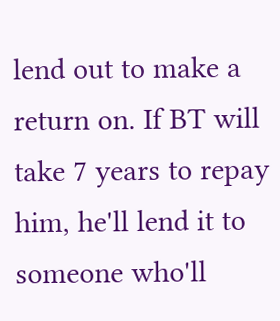lend out to make a return on. If BT will take 7 years to repay him, he'll lend it to someone who'll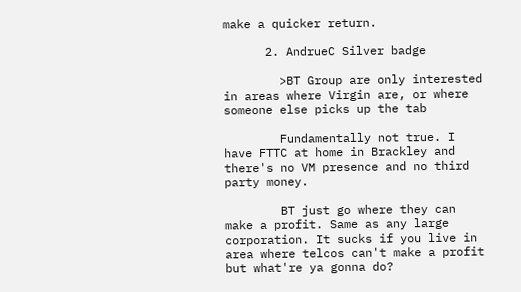make a quicker return.

      2. AndrueC Silver badge

        >BT Group are only interested in areas where Virgin are, or where someone else picks up the tab

        Fundamentally not true. I have FTTC at home in Brackley and there's no VM presence and no third party money.

        BT just go where they can make a profit. Same as any large corporation. It sucks if you live in area where telcos can't make a profit but what're ya gonna do?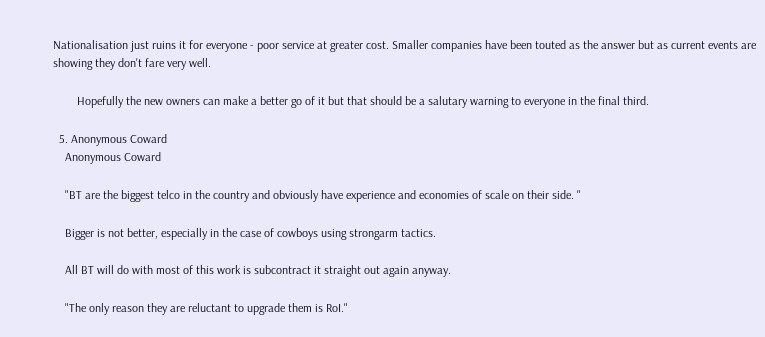Nationalisation just ruins it for everyone - poor service at greater cost. Smaller companies have been touted as the answer but as current events are showing they don't fare very well.

        Hopefully the new owners can make a better go of it but that should be a salutary warning to everyone in the final third.

  5. Anonymous Coward
    Anonymous Coward

    "BT are the biggest telco in the country and obviously have experience and economies of scale on their side. "

    Bigger is not better, especially in the case of cowboys using strongarm tactics.

    All BT will do with most of this work is subcontract it straight out again anyway.

    "The only reason they are reluctant to upgrade them is RoI."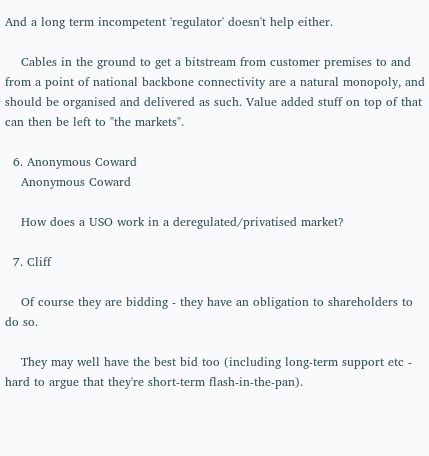And a long term incompetent 'regulator' doesn't help either.

    Cables in the ground to get a bitstream from customer premises to and from a point of national backbone connectivity are a natural monopoly, and should be organised and delivered as such. Value added stuff on top of that can then be left to "the markets".

  6. Anonymous Coward
    Anonymous Coward

    How does a USO work in a deregulated/privatised market?

  7. Cliff

    Of course they are bidding - they have an obligation to shareholders to do so.

    They may well have the best bid too (including long-term support etc - hard to argue that they're short-term flash-in-the-pan).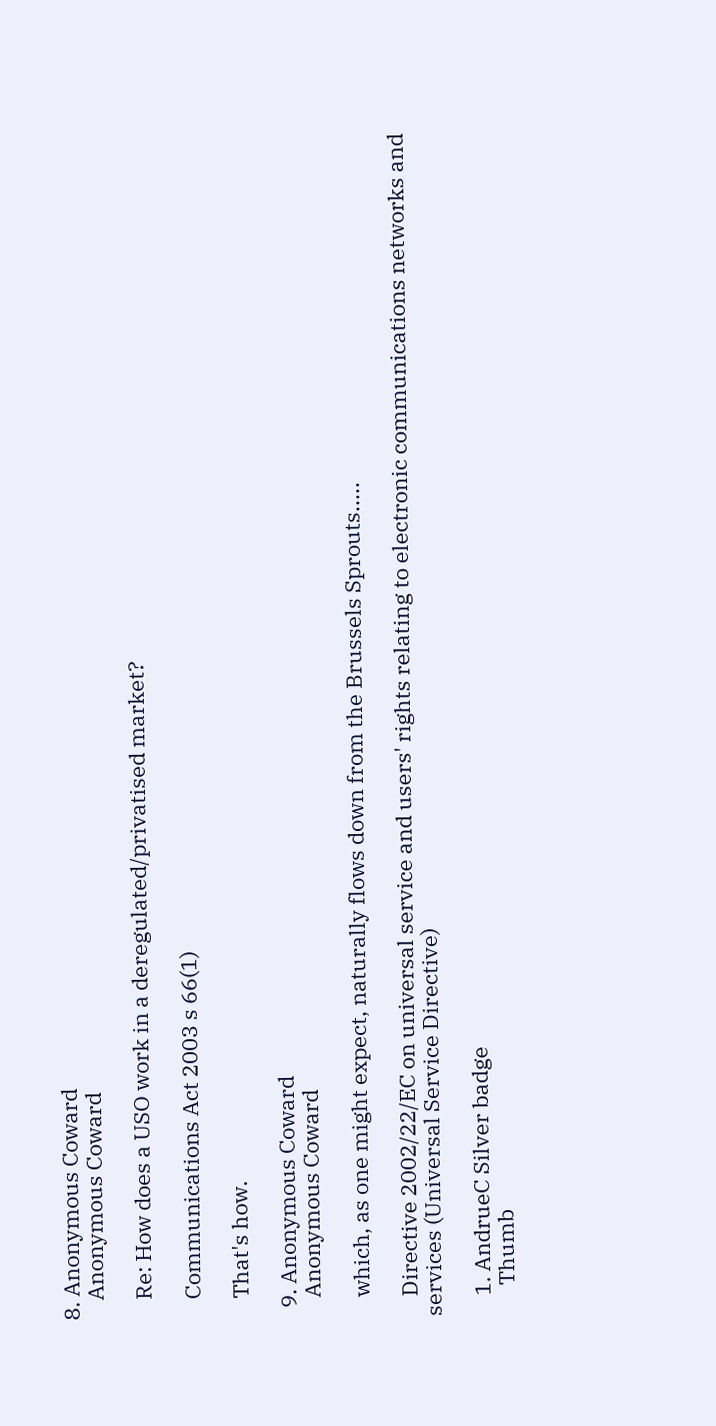8. Anonymous Coward
    Anonymous Coward

    Re: How does a USO work in a deregulated/privatised market?

    Communications Act 2003 s 66(1)

    That's how.

  9. Anonymous Coward
    Anonymous Coward

    which, as one might expect, naturally flows down from the Brussels Sprouts.....

    Directive 2002/22/EC on universal service and users' rights relating to electronic communications networks and services (Universal Service Directive)

    1. AndrueC Silver badge
      Thumb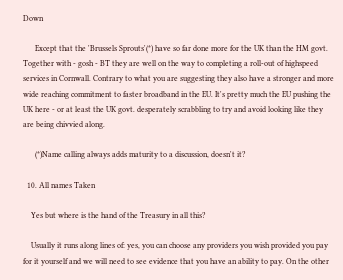Down

      Except that the 'Brussels Sprouts'(*) have so far done more for the UK than the HM govt. Together with - gosh - BT they are well on the way to completing a roll-out of highspeed services in Cornwall. Contrary to what you are suggesting they also have a stronger and more wide reaching commitment to faster broadband in the EU. It's pretty much the EU pushing the UK here - or at least the UK govt. desperately scrabbling to try and avoid looking like they are being chivvied along.

      (*)Name calling always adds maturity to a discussion, doesn't it?

  10. All names Taken

    Yes but where is the hand of the Treasury in all this?

    Usually it runs along lines of: yes, you can choose any providers you wish provided you pay for it yourself and we will need to see evidence that you have an ability to pay. On the other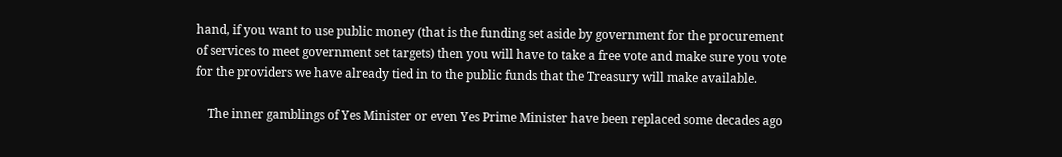hand, if you want to use public money (that is the funding set aside by government for the procurement of services to meet government set targets) then you will have to take a free vote and make sure you vote for the providers we have already tied in to the public funds that the Treasury will make available.

    The inner gamblings of Yes Minister or even Yes Prime Minister have been replaced some decades ago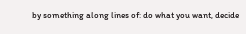by something along lines of: do what you want, decide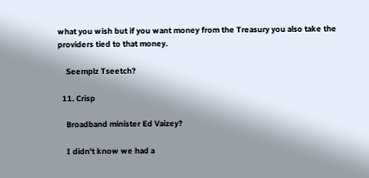what you wish but if you want money from the Treasury you also take the providers tied to that money.

    Seemplz Tseetch?

  11. Crisp

    Broadband minister Ed Vaizey?

    I didn't know we had a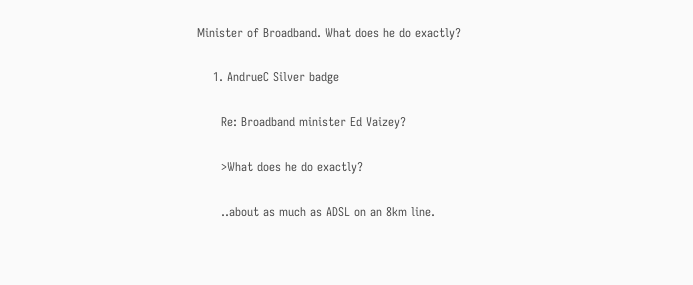Minister of Broadband. What does he do exactly?

    1. AndrueC Silver badge

      Re: Broadband minister Ed Vaizey?

      >What does he do exactly?

      ..about as much as ADSL on an 8km line.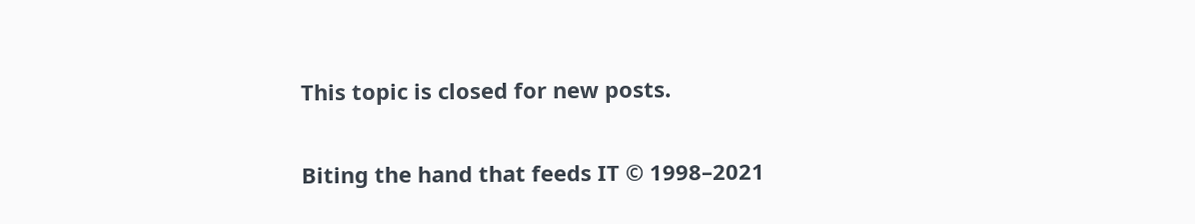This topic is closed for new posts.

Biting the hand that feeds IT © 1998–2021